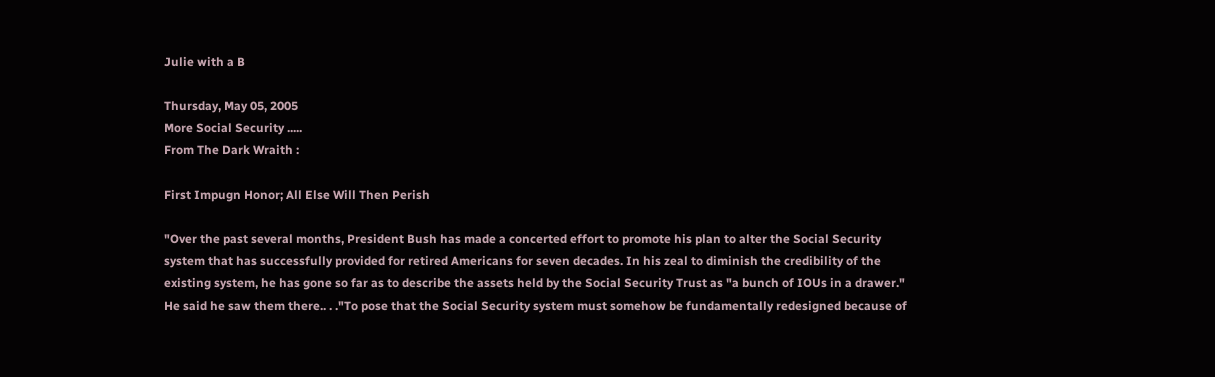Julie with a B

Thursday, May 05, 2005
More Social Security .....
From The Dark Wraith :

First Impugn Honor; All Else Will Then Perish

"Over the past several months, President Bush has made a concerted effort to promote his plan to alter the Social Security system that has successfully provided for retired Americans for seven decades. In his zeal to diminish the credibility of the existing system, he has gone so far as to describe the assets held by the Social Security Trust as "a bunch of IOUs in a drawer." He said he saw them there.. . ."To pose that the Social Security system must somehow be fundamentally redesigned because of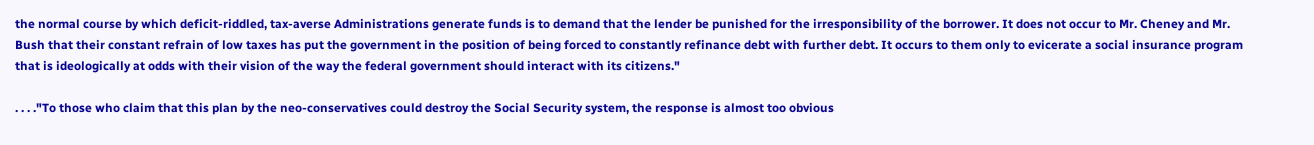the normal course by which deficit-riddled, tax-averse Administrations generate funds is to demand that the lender be punished for the irresponsibility of the borrower. It does not occur to Mr. Cheney and Mr. Bush that their constant refrain of low taxes has put the government in the position of being forced to constantly refinance debt with further debt. It occurs to them only to evicerate a social insurance program that is ideologically at odds with their vision of the way the federal government should interact with its citizens."

. . . ."To those who claim that this plan by the neo-conservatives could destroy the Social Security system, the response is almost too obvious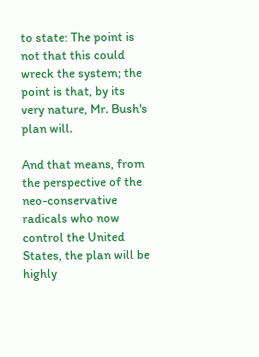to state: The point is not that this could
wreck the system; the point is that, by its very nature, Mr. Bush's plan will.

And that means, from the perspective of the neo-conservative radicals who now control the United States, the plan will be highly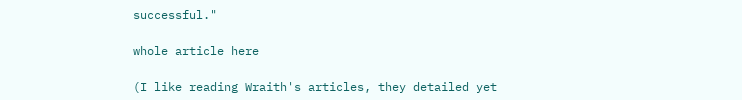successful."

whole article here

(I like reading Wraith's articles, they detailed yet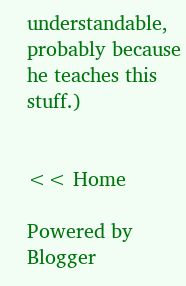understandable, probably because he teaches this stuff.)


<< Home

Powered by Blogger